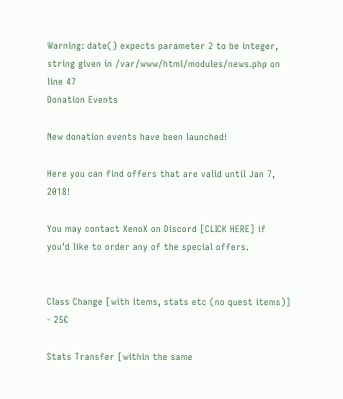Warning: date() expects parameter 2 to be integer, string given in /var/www/html/modules/news.php on line 47
Donation Events

New donation events have been launched!

Here you can find offers that are valid until Jan 7, 2018!

You may contact XenoX on Discord [CLICK HERE] if you'd like to order any of the special offers.


Class Change [with items, stats etc (no quest items)] - 25€

Stats Transfer [within the same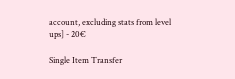account, excluding stats from level ups] - 20€

Single Item Transfer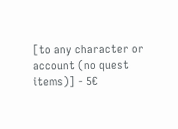[to any character or account (no quest items)] - 5€